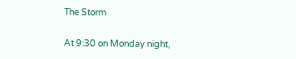The Storm

At 9:30 on Monday night,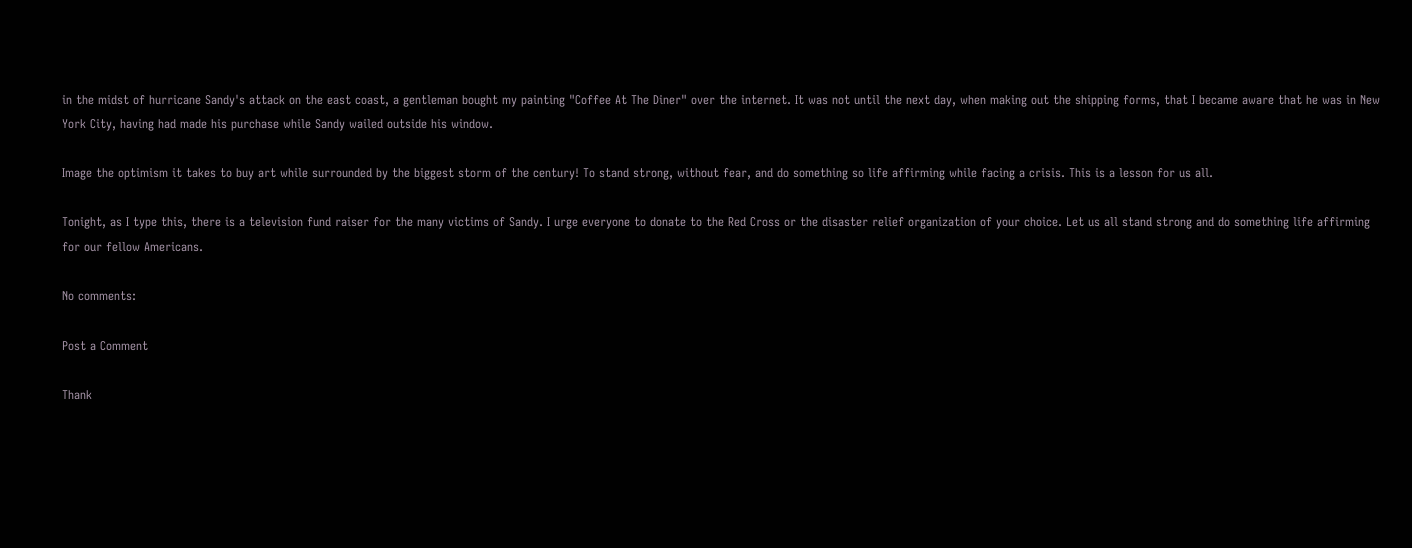in the midst of hurricane Sandy's attack on the east coast, a gentleman bought my painting "Coffee At The Diner" over the internet. It was not until the next day, when making out the shipping forms, that I became aware that he was in New York City, having had made his purchase while Sandy wailed outside his window.

Image the optimism it takes to buy art while surrounded by the biggest storm of the century! To stand strong, without fear, and do something so life affirming while facing a crisis. This is a lesson for us all.

Tonight, as I type this, there is a television fund raiser for the many victims of Sandy. I urge everyone to donate to the Red Cross or the disaster relief organization of your choice. Let us all stand strong and do something life affirming for our fellow Americans.

No comments:

Post a Comment

Thank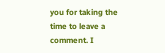you for taking the time to leave a comment. I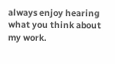always enjoy hearing what you think about my work.